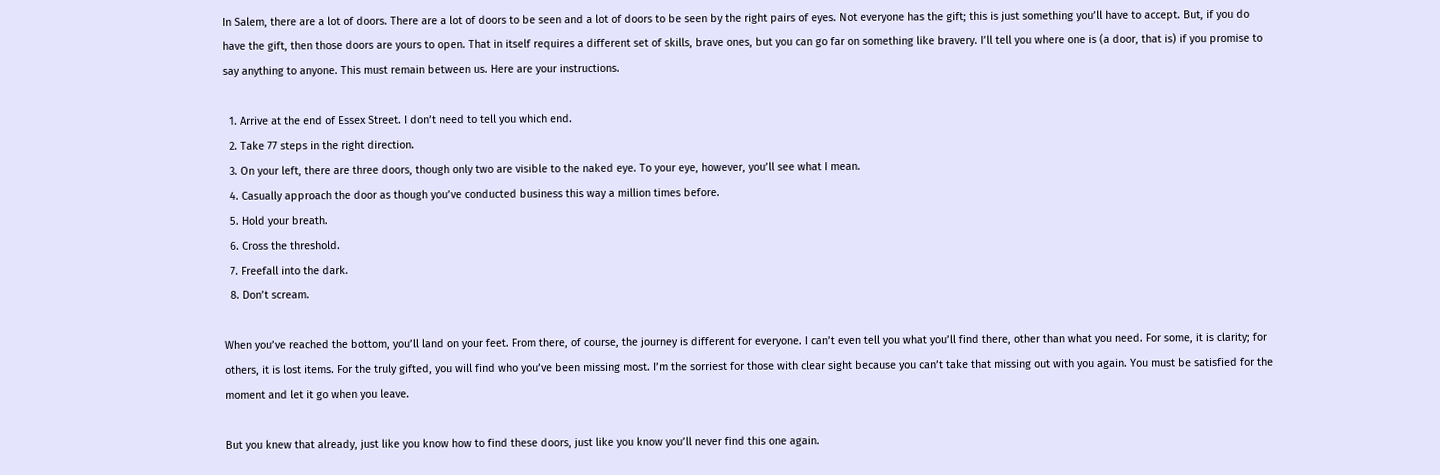In Salem, there are a lot of doors. There are a lot of doors to be seen and a lot of doors to be seen by the right pairs of eyes. Not everyone has the gift; this is just something you’ll have to accept. But, if you do have the gift, then those doors are yours to open. That in itself requires a different set of skills, brave ones, but you can go far on something like bravery. I’ll tell you where one is (a door, that is) if you promise to say anything to anyone. This must remain between us. Here are your instructions.

  1. Arrive at the end of Essex Street. I don’t need to tell you which end.
  2. Take 77 steps in the right direction.
  3. On your left, there are three doors, though only two are visible to the naked eye. To your eye, however, you’ll see what I mean.
  4. Casually approach the door as though you’ve conducted business this way a million times before.
  5. Hold your breath.
  6. Cross the threshold.
  7. Freefall into the dark.
  8. Don’t scream.

When you’ve reached the bottom, you’ll land on your feet. From there, of course, the journey is different for everyone. I can’t even tell you what you’ll find there, other than what you need. For some, it is clarity; for others, it is lost items. For the truly gifted, you will find who you’ve been missing most. I’m the sorriest for those with clear sight because you can’t take that missing out with you again. You must be satisfied for the moment and let it go when you leave.

But you knew that already, just like you know how to find these doors, just like you know you’ll never find this one again.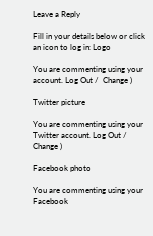Leave a Reply

Fill in your details below or click an icon to log in: Logo

You are commenting using your account. Log Out /  Change )

Twitter picture

You are commenting using your Twitter account. Log Out /  Change )

Facebook photo

You are commenting using your Facebook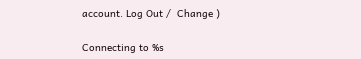account. Log Out /  Change )

Connecting to %s